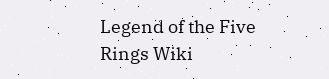Legend of the Five Rings Wiki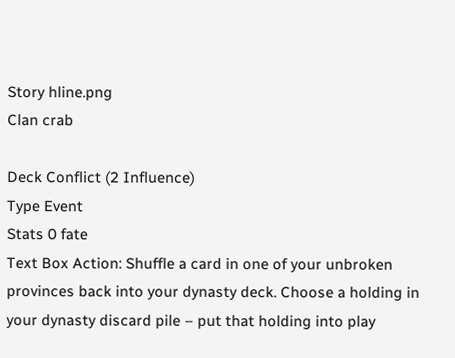Story hline.png
Clan crab

Deck Conflict (2 Influence)
Type Event
Stats 0 fate
Text Box Action: Shuffle a card in one of your unbroken provinces back into your dynasty deck. Choose a holding in your dynasty discard pile – put that holding into play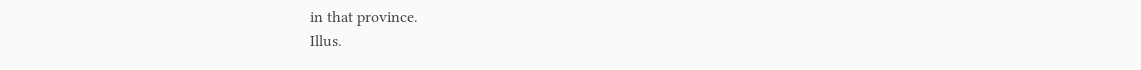in that province.
Illus.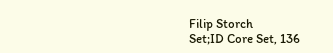Filip Storch
Set;ID Core Set, 136